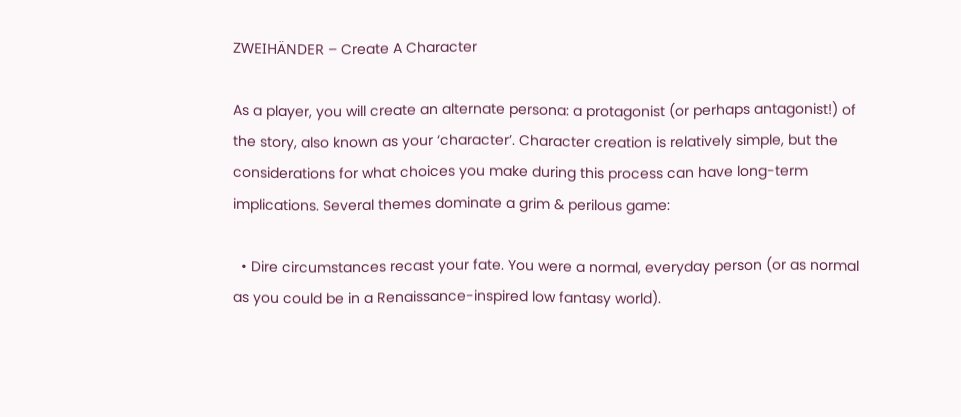ZWEIHÄNDER – Create A Character

As a player, you will create an alternate persona: a protagonist (or perhaps antagonist!) of the story, also known as your ‘character’. Character creation is relatively simple, but the considerations for what choices you make during this process can have long-term implications. Several themes dominate a grim & perilous game:

  • Dire circumstances recast your fate. You were a normal, everyday person (or as normal as you could be in a Renaissance-inspired low fantasy world).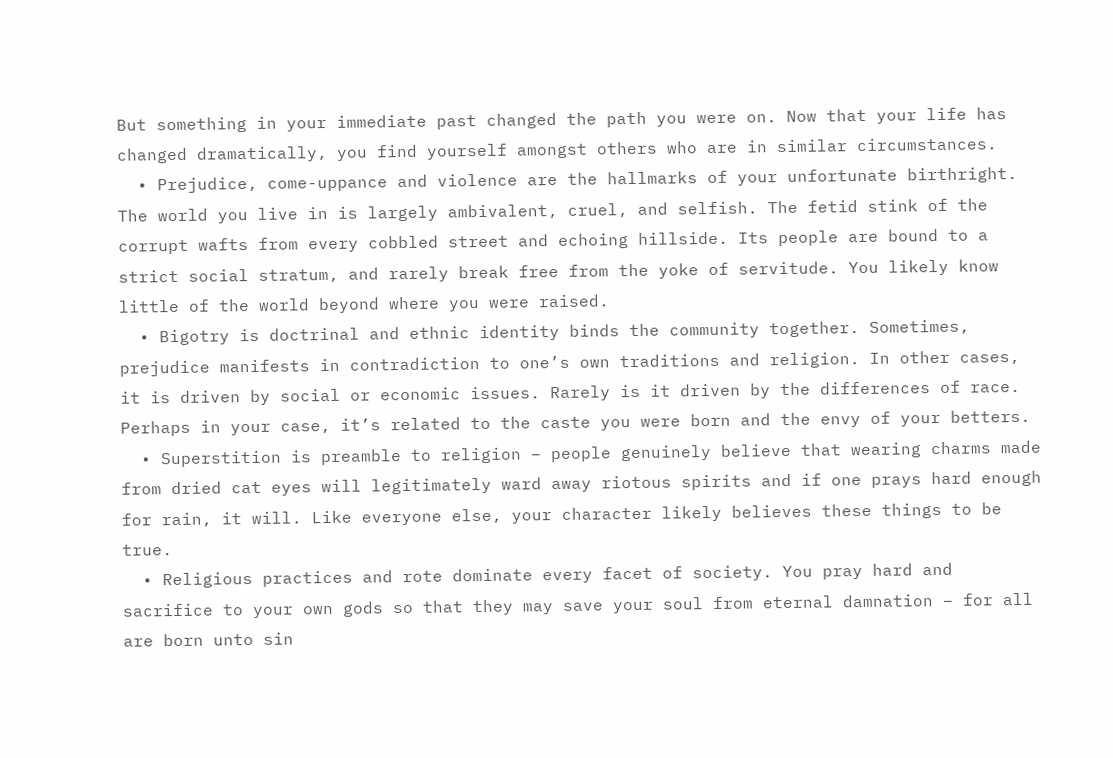But something in your immediate past changed the path you were on. Now that your life has changed dramatically, you find yourself amongst others who are in similar circumstances.
  • Prejudice, come-uppance and violence are the hallmarks of your unfortunate birthright. The world you live in is largely ambivalent, cruel, and selfish. The fetid stink of the corrupt wafts from every cobbled street and echoing hillside. Its people are bound to a strict social stratum, and rarely break free from the yoke of servitude. You likely know little of the world beyond where you were raised.
  • Bigotry is doctrinal and ethnic identity binds the community together. Sometimes, prejudice manifests in contradiction to one’s own traditions and religion. In other cases, it is driven by social or economic issues. Rarely is it driven by the differences of race. Perhaps in your case, it’s related to the caste you were born and the envy of your betters.
  • Superstition is preamble to religion – people genuinely believe that wearing charms made from dried cat eyes will legitimately ward away riotous spirits and if one prays hard enough for rain, it will. Like everyone else, your character likely believes these things to be true.
  • Religious practices and rote dominate every facet of society. You pray hard and sacrifice to your own gods so that they may save your soul from eternal damnation – for all are born unto sin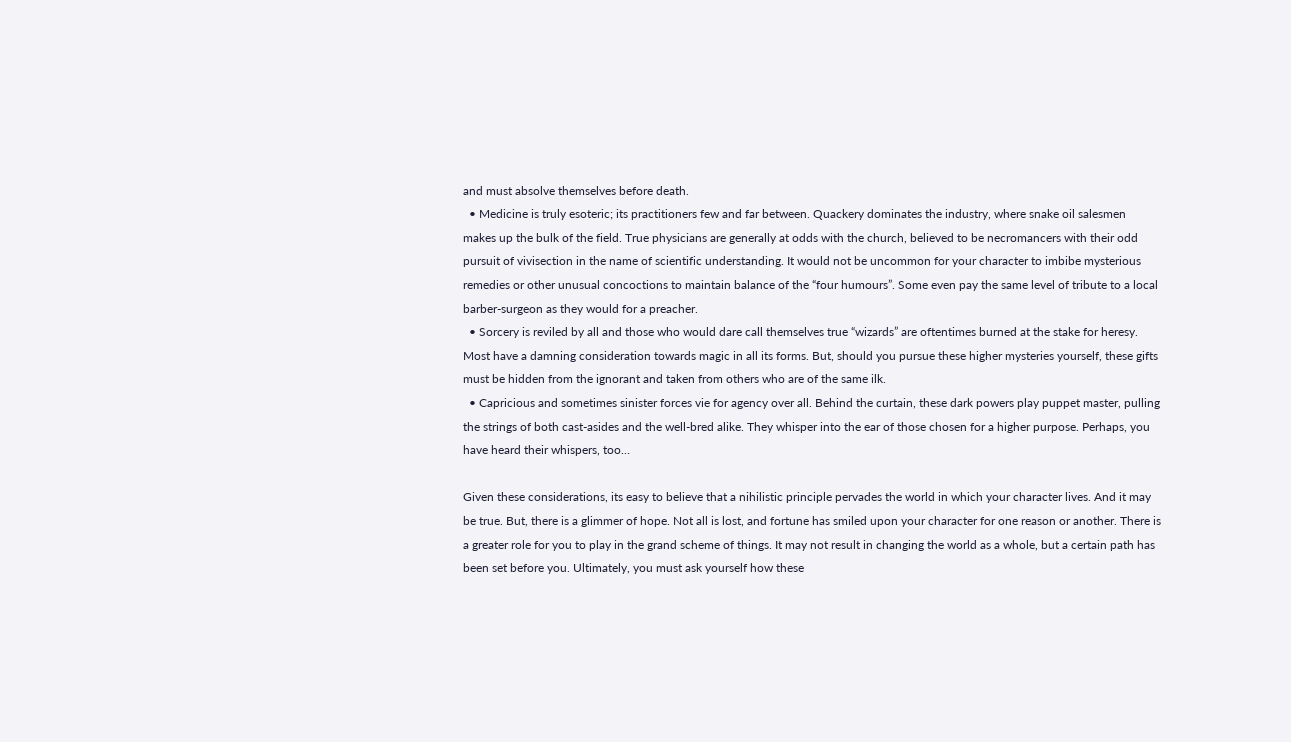and must absolve themselves before death.
  • Medicine is truly esoteric; its practitioners few and far between. Quackery dominates the industry, where snake oil salesmen makes up the bulk of the field. True physicians are generally at odds with the church, believed to be necromancers with their odd pursuit of vivisection in the name of scientific understanding. It would not be uncommon for your character to imbibe mysterious remedies or other unusual concoctions to maintain balance of the “four humours”. Some even pay the same level of tribute to a local barber-surgeon as they would for a preacher.
  • Sorcery is reviled by all and those who would dare call themselves true “wizards” are oftentimes burned at the stake for heresy. Most have a damning consideration towards magic in all its forms. But, should you pursue these higher mysteries yourself, these gifts must be hidden from the ignorant and taken from others who are of the same ilk.
  • Capricious and sometimes sinister forces vie for agency over all. Behind the curtain, these dark powers play puppet master, pulling the strings of both cast-asides and the well-bred alike. They whisper into the ear of those chosen for a higher purpose. Perhaps, you have heard their whispers, too…

Given these considerations, its easy to believe that a nihilistic principle pervades the world in which your character lives. And it may be true. But, there is a glimmer of hope. Not all is lost, and fortune has smiled upon your character for one reason or another. There is a greater role for you to play in the grand scheme of things. It may not result in changing the world as a whole, but a certain path has been set before you. Ultimately, you must ask yourself how these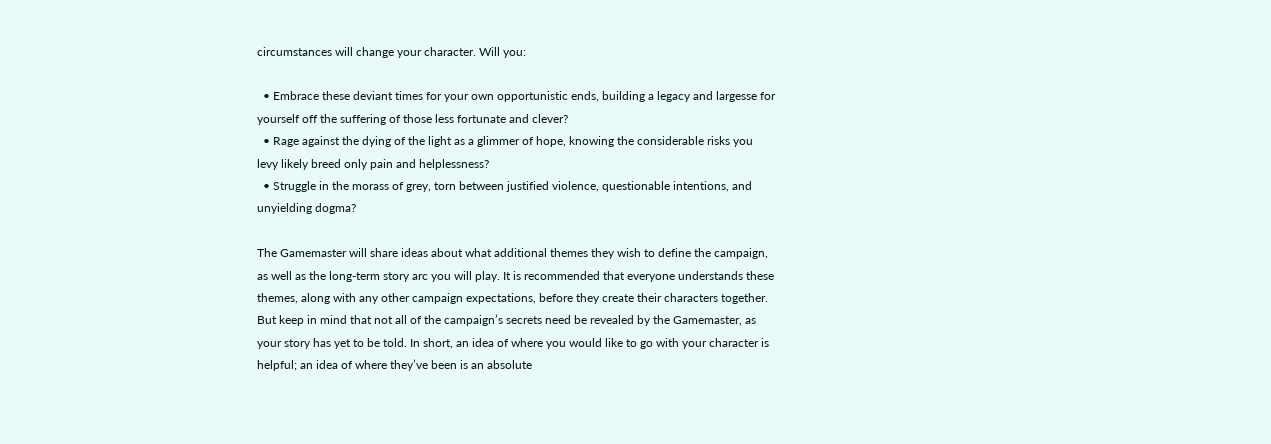circumstances will change your character. Will you:

  • Embrace these deviant times for your own opportunistic ends, building a legacy and largesse for yourself off the suffering of those less fortunate and clever?
  • Rage against the dying of the light as a glimmer of hope, knowing the considerable risks you levy likely breed only pain and helplessness?
  • Struggle in the morass of grey, torn between justified violence, questionable intentions, and unyielding dogma?

The Gamemaster will share ideas about what additional themes they wish to define the campaign, as well as the long-term story arc you will play. It is recommended that everyone understands these themes, along with any other campaign expectations, before they create their characters together. But keep in mind that not all of the campaign’s secrets need be revealed by the Gamemaster, as your story has yet to be told. In short, an idea of where you would like to go with your character is helpful; an idea of where they’ve been is an absolute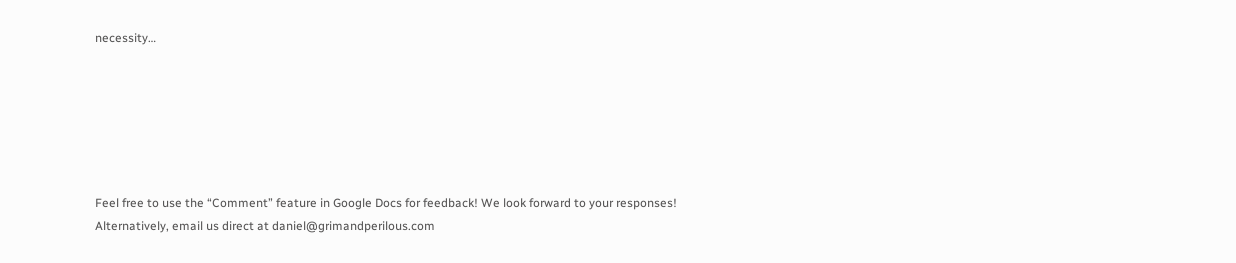necessity…






Feel free to use the “Comment” feature in Google Docs for feedback! We look forward to your responses! Alternatively, email us direct at daniel@grimandperilous.com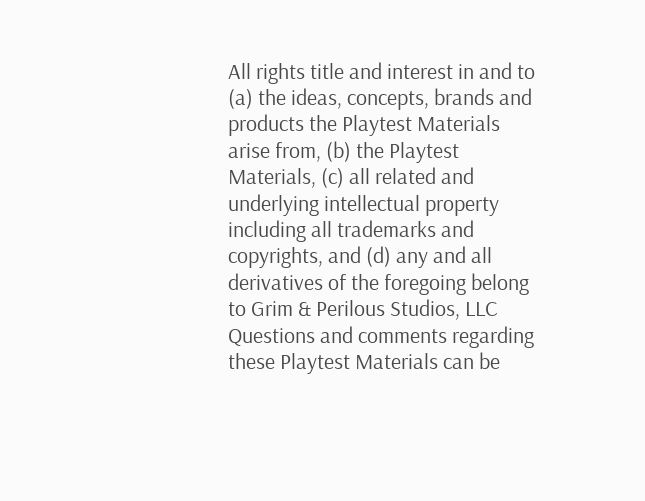All rights title and interest in and to (a) the ideas, concepts, brands and products the Playtest Materials arise from, (b) the Playtest Materials, (c) all related and underlying intellectual property including all trademarks and copyrights, and (d) any and all derivatives of the foregoing belong to Grim & Perilous Studios, LLC Questions and comments regarding these Playtest Materials can be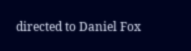directed to Daniel Fox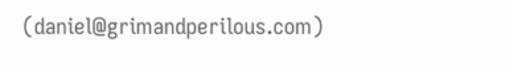(daniel@grimandperilous.com)